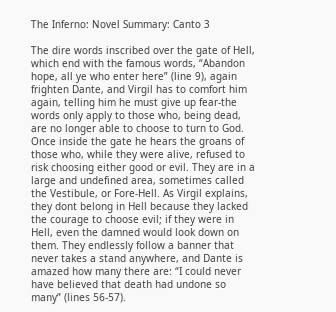The Inferno: Novel Summary: Canto 3

The dire words inscribed over the gate of Hell, which end with the famous words, “Abandon hope, all ye who enter here” (line 9), again frighten Dante, and Virgil has to comfort him again, telling him he must give up fear-the words only apply to those who, being dead, are no longer able to choose to turn to God. Once inside the gate he hears the groans of those who, while they were alive, refused to risk choosing either good or evil. They are in a large and undefined area, sometimes called the Vestibule, or Fore-Hell. As Virgil explains, they dont belong in Hell because they lacked the courage to choose evil; if they were in Hell, even the damned would look down on them. They endlessly follow a banner that never takes a stand anywhere, and Dante is amazed how many there are: “I could never have believed that death had undone so many” (lines 56-57).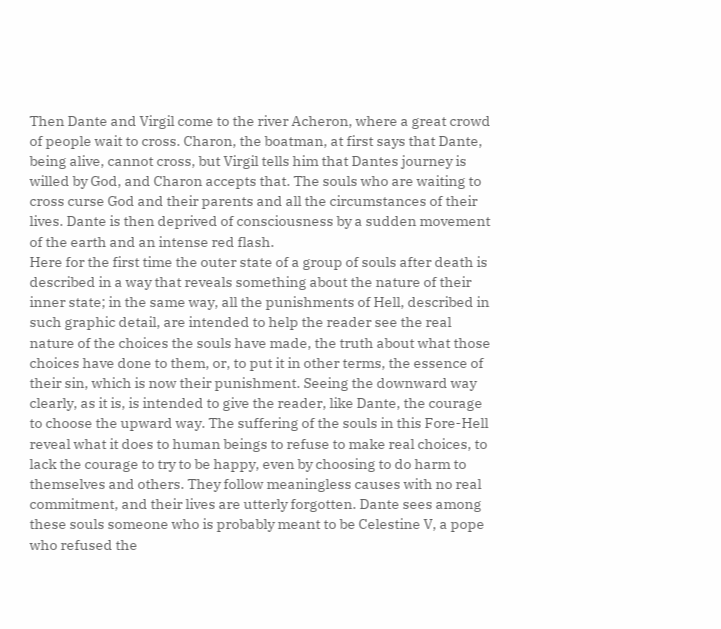Then Dante and Virgil come to the river Acheron, where a great crowd of people wait to cross. Charon, the boatman, at first says that Dante, being alive, cannot cross, but Virgil tells him that Dantes journey is willed by God, and Charon accepts that. The souls who are waiting to cross curse God and their parents and all the circumstances of their lives. Dante is then deprived of consciousness by a sudden movement of the earth and an intense red flash.
Here for the first time the outer state of a group of souls after death is described in a way that reveals something about the nature of their inner state; in the same way, all the punishments of Hell, described in such graphic detail, are intended to help the reader see the real nature of the choices the souls have made, the truth about what those choices have done to them, or, to put it in other terms, the essence of their sin, which is now their punishment. Seeing the downward way clearly, as it is, is intended to give the reader, like Dante, the courage to choose the upward way. The suffering of the souls in this Fore-Hell reveal what it does to human beings to refuse to make real choices, to lack the courage to try to be happy, even by choosing to do harm to themselves and others. They follow meaningless causes with no real commitment, and their lives are utterly forgotten. Dante sees among these souls someone who is probably meant to be Celestine V, a pope who refused the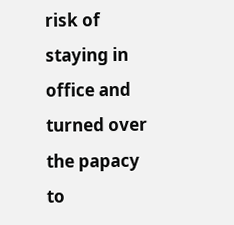risk of staying in office and turned over the papacy to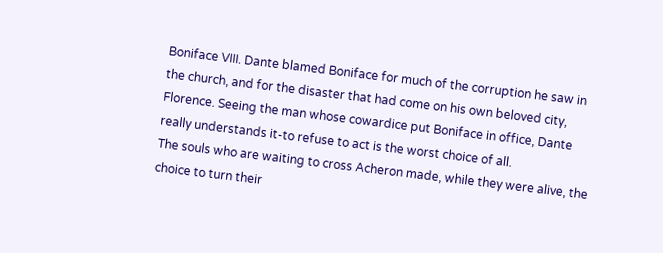Boniface VIII. Dante blamed Boniface for much of the corruption he saw in the church, and for the disaster that had come on his own beloved city, Florence. Seeing the man whose cowardice put Boniface in office, Dante really understands it-to refuse to act is the worst choice of all.
The souls who are waiting to cross Acheron made, while they were alive, the choice to turn their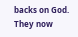backs on God. They now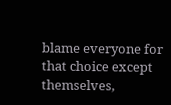blame everyone for that choice except themselves,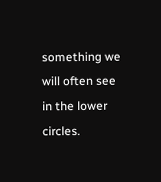something we will often see in the lower circles.